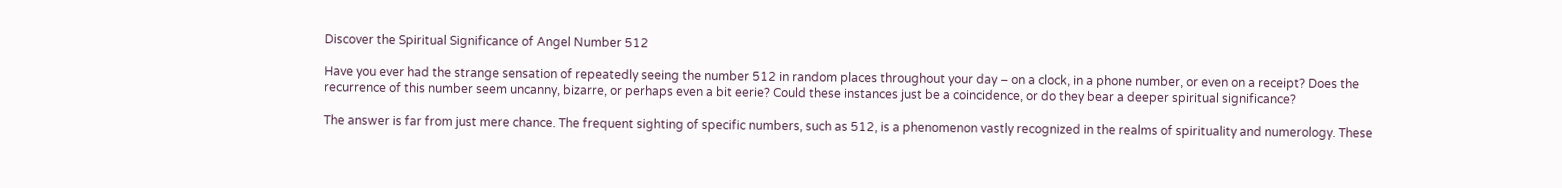Discover the Spiritual Significance of Angel Number 512

Have you ever had the strange sensation of repeatedly seeing the number 512 in random places throughout your day – on a clock, in a phone number, or even on a receipt? Does the recurrence of this number seem uncanny, bizarre, or perhaps even a bit eerie? Could these instances just be a coincidence, or do they bear a deeper spiritual significance?

The answer is far from just mere chance. The frequent sighting of specific numbers, such as 512, is a phenomenon vastly recognized in the realms of spirituality and numerology. These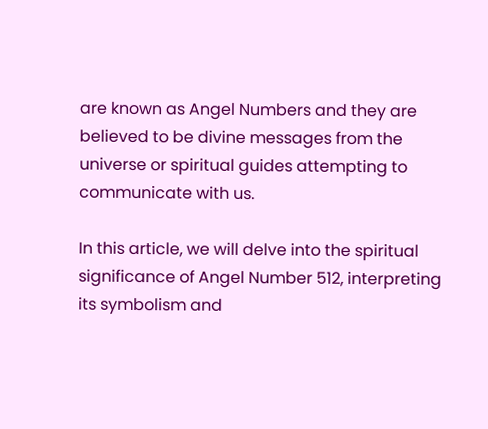are known as Angel Numbers and they are believed to be divine messages from the universe or spiritual guides attempting to communicate with us.

In this article, we will delve into the spiritual significance of Angel Number 512, interpreting its symbolism and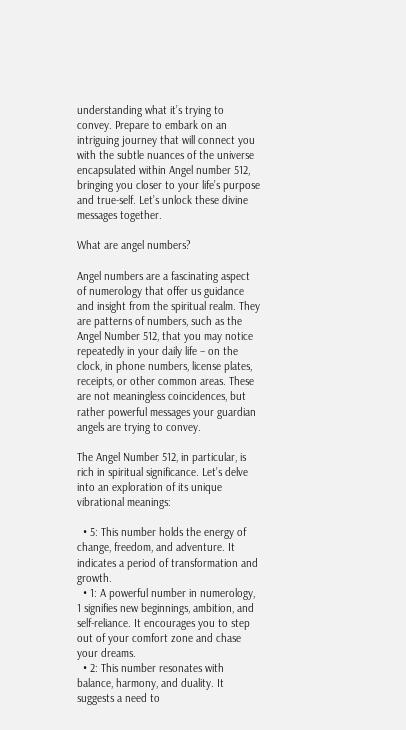understanding what it’s trying to convey. Prepare to embark on an intriguing journey that will connect you with the subtle nuances of the universe encapsulated within Angel number 512, bringing you closer to your life’s purpose and true-self. Let’s unlock these divine messages together.

What are angel numbers?

Angel numbers are a fascinating aspect of numerology that offer us guidance and insight from the spiritual realm. They are patterns of numbers, such as the Angel Number 512, that you may notice repeatedly in your daily life – on the clock, in phone numbers, license plates, receipts, or other common areas. These are not meaningless coincidences, but rather powerful messages your guardian angels are trying to convey.

The Angel Number 512, in particular, is rich in spiritual significance. Let’s delve into an exploration of its unique vibrational meanings:

  • 5: This number holds the energy of change, freedom, and adventure. It indicates a period of transformation and growth.
  • 1: A powerful number in numerology, 1 signifies new beginnings, ambition, and self-reliance. It encourages you to step out of your comfort zone and chase your dreams.
  • 2: This number resonates with balance, harmony, and duality. It suggests a need to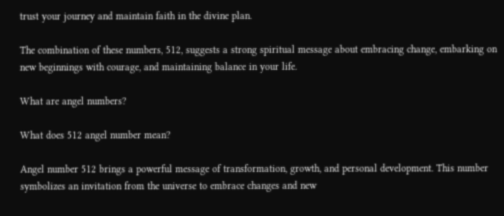trust your journey and maintain faith in the divine plan.

The combination of these numbers, 512, suggests a strong spiritual message about embracing change, embarking on new beginnings with courage, and maintaining balance in your life.

What are angel numbers?

What does 512 angel number mean?

Angel number 512 brings a powerful message of transformation, growth, and personal development. This number symbolizes an invitation from the universe to embrace changes and new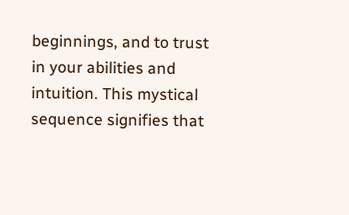beginnings, and to trust in your abilities and intuition. This mystical sequence signifies that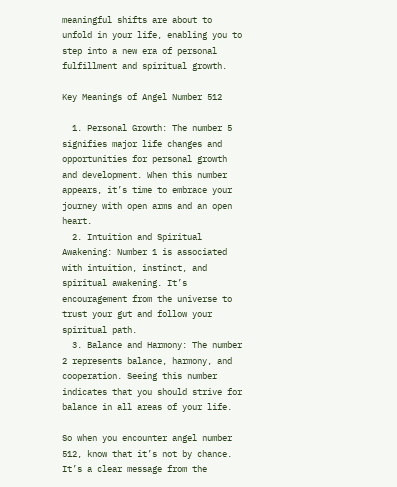meaningful shifts are about to unfold in your life, enabling you to step into a new era of personal fulfillment and spiritual growth.

Key Meanings of Angel Number 512

  1. Personal Growth: The number 5 signifies major life changes and opportunities for personal growth and development. When this number appears, it’s time to embrace your journey with open arms and an open heart.
  2. Intuition and Spiritual Awakening: Number 1 is associated with intuition, instinct, and spiritual awakening. It’s encouragement from the universe to trust your gut and follow your spiritual path.
  3. Balance and Harmony: The number 2 represents balance, harmony, and cooperation. Seeing this number indicates that you should strive for balance in all areas of your life.

So when you encounter angel number 512, know that it’s not by chance. It’s a clear message from the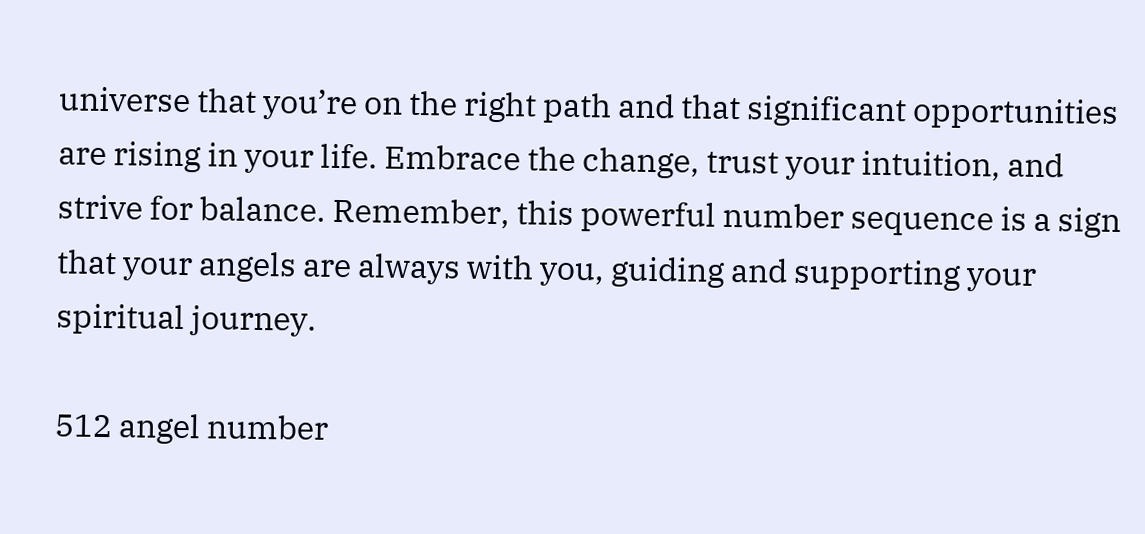universe that you’re on the right path and that significant opportunities are rising in your life. Embrace the change, trust your intuition, and strive for balance. Remember, this powerful number sequence is a sign that your angels are always with you, guiding and supporting your spiritual journey.

512 angel number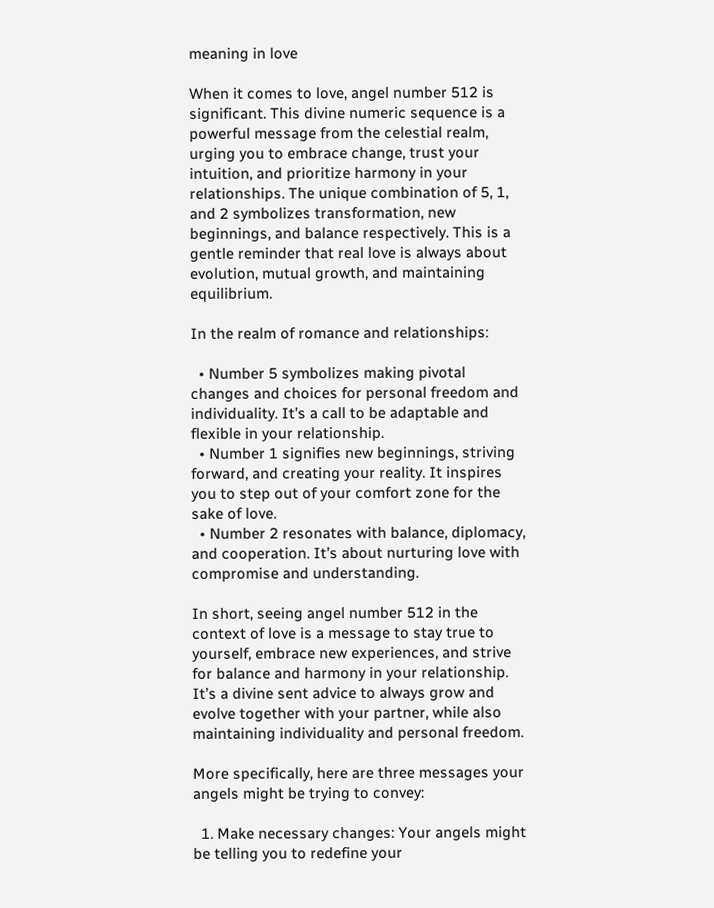meaning in love

When it comes to love, angel number 512 is significant. This divine numeric sequence is a powerful message from the celestial realm, urging you to embrace change, trust your intuition, and prioritize harmony in your relationships. The unique combination of 5, 1, and 2 symbolizes transformation, new beginnings, and balance respectively. This is a gentle reminder that real love is always about evolution, mutual growth, and maintaining equilibrium.

In the realm of romance and relationships:

  • Number 5 symbolizes making pivotal changes and choices for personal freedom and individuality. It’s a call to be adaptable and flexible in your relationship.
  • Number 1 signifies new beginnings, striving forward, and creating your reality. It inspires you to step out of your comfort zone for the sake of love.
  • Number 2 resonates with balance, diplomacy, and cooperation. It’s about nurturing love with compromise and understanding.

In short, seeing angel number 512 in the context of love is a message to stay true to yourself, embrace new experiences, and strive for balance and harmony in your relationship. It’s a divine sent advice to always grow and evolve together with your partner, while also maintaining individuality and personal freedom.

More specifically, here are three messages your angels might be trying to convey:

  1. Make necessary changes: Your angels might be telling you to redefine your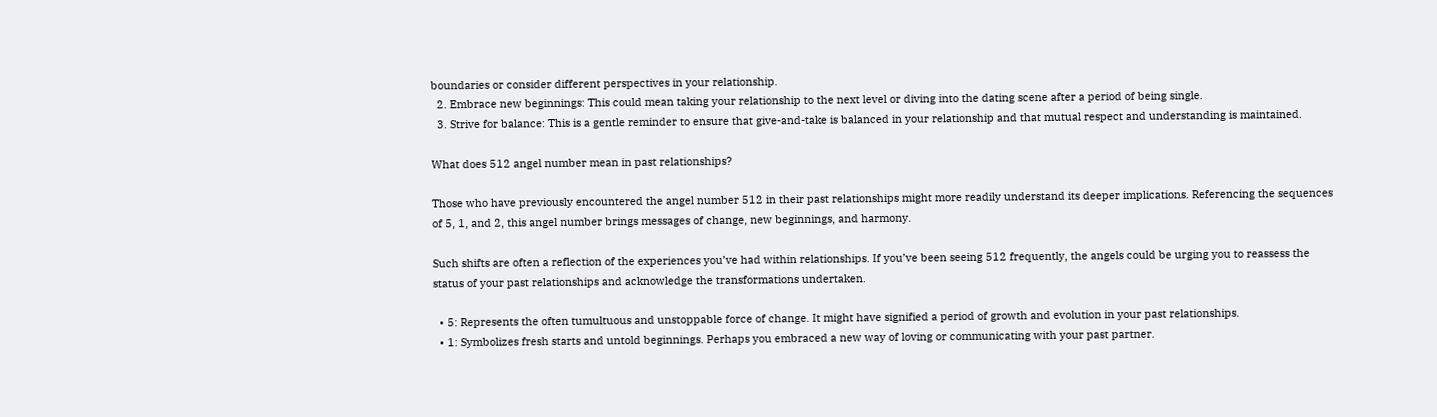boundaries or consider different perspectives in your relationship.
  2. Embrace new beginnings: This could mean taking your relationship to the next level or diving into the dating scene after a period of being single.
  3. Strive for balance: This is a gentle reminder to ensure that give-and-take is balanced in your relationship and that mutual respect and understanding is maintained.

What does 512 angel number mean in past relationships?

Those who have previously encountered the angel number 512 in their past relationships might more readily understand its deeper implications. Referencing the sequences of 5, 1, and 2, this angel number brings messages of change, new beginnings, and harmony.

Such shifts are often a reflection of the experiences you’ve had within relationships. If you’ve been seeing 512 frequently, the angels could be urging you to reassess the status of your past relationships and acknowledge the transformations undertaken.

  • 5: Represents the often tumultuous and unstoppable force of change. It might have signified a period of growth and evolution in your past relationships.
  • 1: Symbolizes fresh starts and untold beginnings. Perhaps you embraced a new way of loving or communicating with your past partner.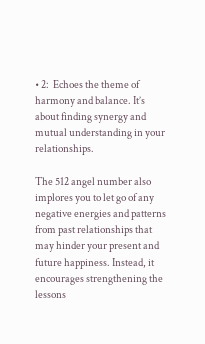• 2:  Echoes the theme of harmony and balance. It’s about finding synergy and mutual understanding in your relationships.

The 512 angel number also implores you to let go of any negative energies and patterns from past relationships that may hinder your present and future happiness. Instead, it encourages strengthening the lessons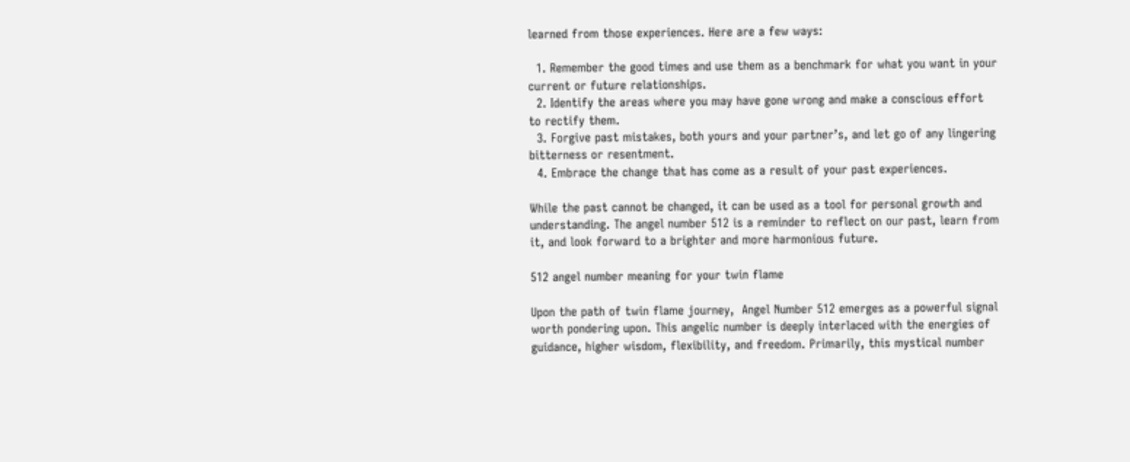learned from those experiences. Here are a few ways:

  1. Remember the good times and use them as a benchmark for what you want in your current or future relationships.
  2. Identify the areas where you may have gone wrong and make a conscious effort to rectify them.
  3. Forgive past mistakes, both yours and your partner’s, and let go of any lingering bitterness or resentment.
  4. Embrace the change that has come as a result of your past experiences.

While the past cannot be changed, it can be used as a tool for personal growth and understanding. The angel number 512 is a reminder to reflect on our past, learn from it, and look forward to a brighter and more harmonious future.

512 angel number meaning for your twin flame

Upon the path of twin flame journey,  Angel Number 512 emerges as a powerful signal worth pondering upon. This angelic number is deeply interlaced with the energies of guidance, higher wisdom, flexibility, and freedom. Primarily, this mystical number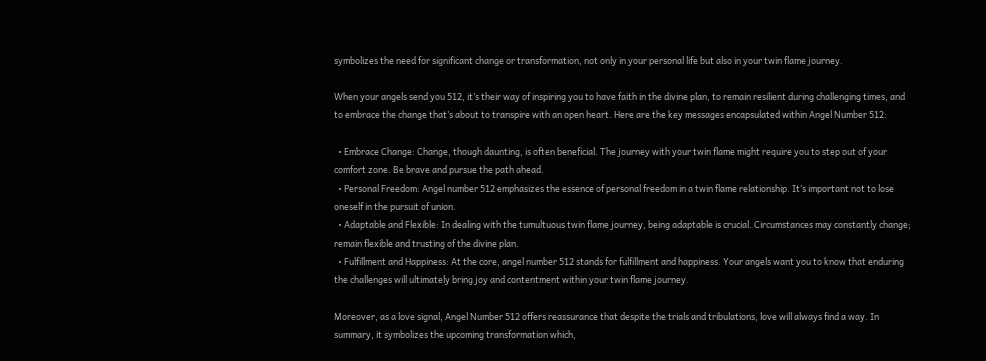symbolizes the need for significant change or transformation, not only in your personal life but also in your twin flame journey.

When your angels send you 512, it’s their way of inspiring you to have faith in the divine plan, to remain resilient during challenging times, and to embrace the change that’s about to transpire with an open heart. Here are the key messages encapsulated within Angel Number 512:

  • Embrace Change: Change, though daunting, is often beneficial. The journey with your twin flame might require you to step out of your comfort zone. Be brave and pursue the path ahead.
  • Personal Freedom: Angel number 512 emphasizes the essence of personal freedom in a twin flame relationship. It’s important not to lose oneself in the pursuit of union.
  • Adaptable and Flexible: In dealing with the tumultuous twin flame journey, being adaptable is crucial. Circumstances may constantly change; remain flexible and trusting of the divine plan.
  • Fulfillment and Happiness: At the core, angel number 512 stands for fulfillment and happiness. Your angels want you to know that enduring the challenges will ultimately bring joy and contentment within your twin flame journey.

Moreover, as a love signal, Angel Number 512 offers reassurance that despite the trials and tribulations, love will always find a way. In summary, it symbolizes the upcoming transformation which,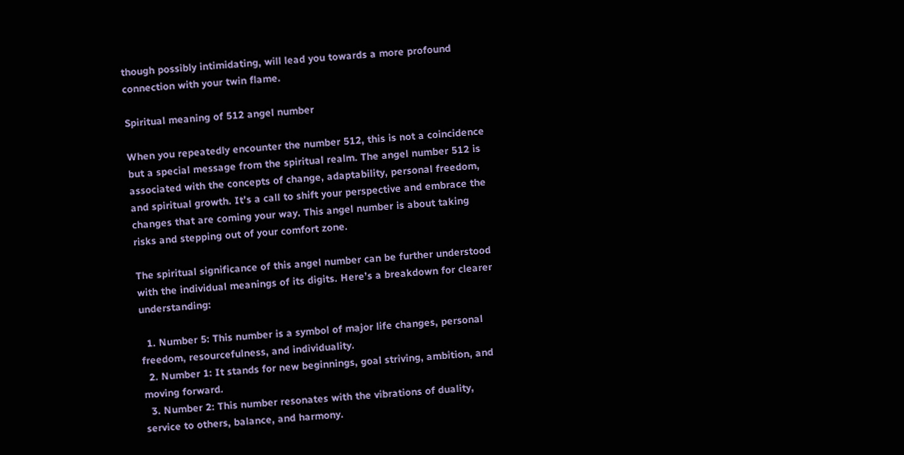though possibly intimidating, will lead you towards a more profound connection with your twin flame.

Spiritual meaning of 512 angel number

When you repeatedly encounter the number 512, this is not a coincidence but a special message from the spiritual realm. The angel number 512 is associated with the concepts of change, adaptability, personal freedom, and spiritual growth. It’s a call to shift your perspective and embrace the changes that are coming your way. This angel number is about taking risks and stepping out of your comfort zone.

The spiritual significance of this angel number can be further understood with the individual meanings of its digits. Here’s a breakdown for clearer understanding:

  1. Number 5: This number is a symbol of major life changes, personal freedom, resourcefulness, and individuality.
  2. Number 1: It stands for new beginnings, goal striving, ambition, and moving forward.
  3. Number 2: This number resonates with the vibrations of duality, service to others, balance, and harmony.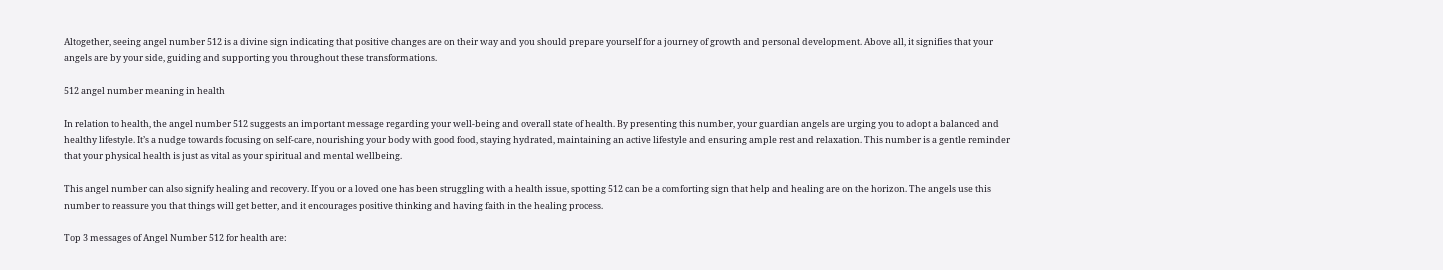Altogether, seeing angel number 512 is a divine sign indicating that positive changes are on their way and you should prepare yourself for a journey of growth and personal development. Above all, it signifies that your angels are by your side, guiding and supporting you throughout these transformations.

512 angel number meaning in health

In relation to health, the angel number 512 suggests an important message regarding your well-being and overall state of health. By presenting this number, your guardian angels are urging you to adopt a balanced and healthy lifestyle. It’s a nudge towards focusing on self-care, nourishing your body with good food, staying hydrated, maintaining an active lifestyle and ensuring ample rest and relaxation. This number is a gentle reminder that your physical health is just as vital as your spiritual and mental wellbeing.

This angel number can also signify healing and recovery. If you or a loved one has been struggling with a health issue, spotting 512 can be a comforting sign that help and healing are on the horizon. The angels use this number to reassure you that things will get better, and it encourages positive thinking and having faith in the healing process.

Top 3 messages of Angel Number 512 for health are: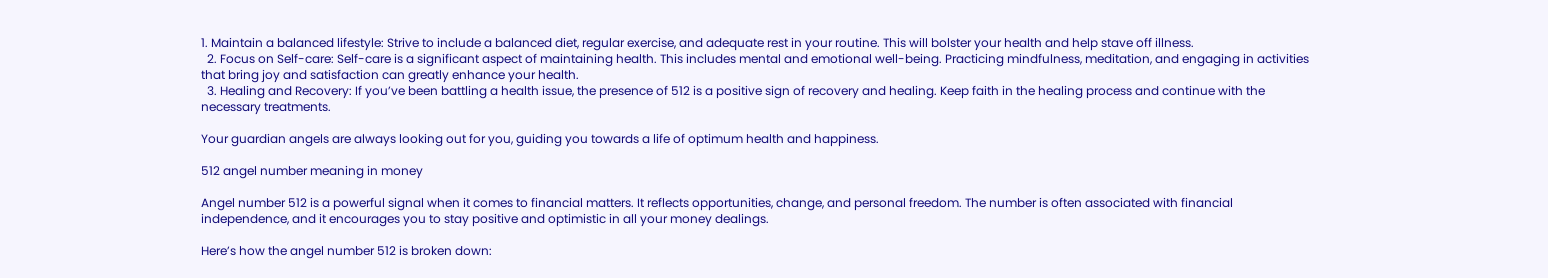1. Maintain a balanced lifestyle: Strive to include a balanced diet, regular exercise, and adequate rest in your routine. This will bolster your health and help stave off illness.
  2. Focus on Self-care: Self-care is a significant aspect of maintaining health. This includes mental and emotional well-being. Practicing mindfulness, meditation, and engaging in activities that bring joy and satisfaction can greatly enhance your health.
  3. Healing and Recovery: If you’ve been battling a health issue, the presence of 512 is a positive sign of recovery and healing. Keep faith in the healing process and continue with the necessary treatments.

Your guardian angels are always looking out for you, guiding you towards a life of optimum health and happiness.

512 angel number meaning in money

Angel number 512 is a powerful signal when it comes to financial matters. It reflects opportunities, change, and personal freedom. The number is often associated with financial independence, and it encourages you to stay positive and optimistic in all your money dealings.

Here’s how the angel number 512 is broken down: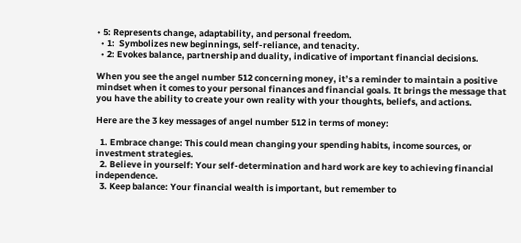• 5: Represents change, adaptability, and personal freedom.
  • 1:  Symbolizes new beginnings, self-reliance, and tenacity.
  • 2: Evokes balance, partnership and duality, indicative of important financial decisions.

When you see the angel number 512 concerning money, it’s a reminder to maintain a positive mindset when it comes to your personal finances and financial goals. It brings the message that you have the ability to create your own reality with your thoughts, beliefs, and actions.

Here are the 3 key messages of angel number 512 in terms of money:

  1. Embrace change: This could mean changing your spending habits, income sources, or investment strategies.
  2. Believe in yourself: Your self-determination and hard work are key to achieving financial independence.
  3. Keep balance: Your financial wealth is important, but remember to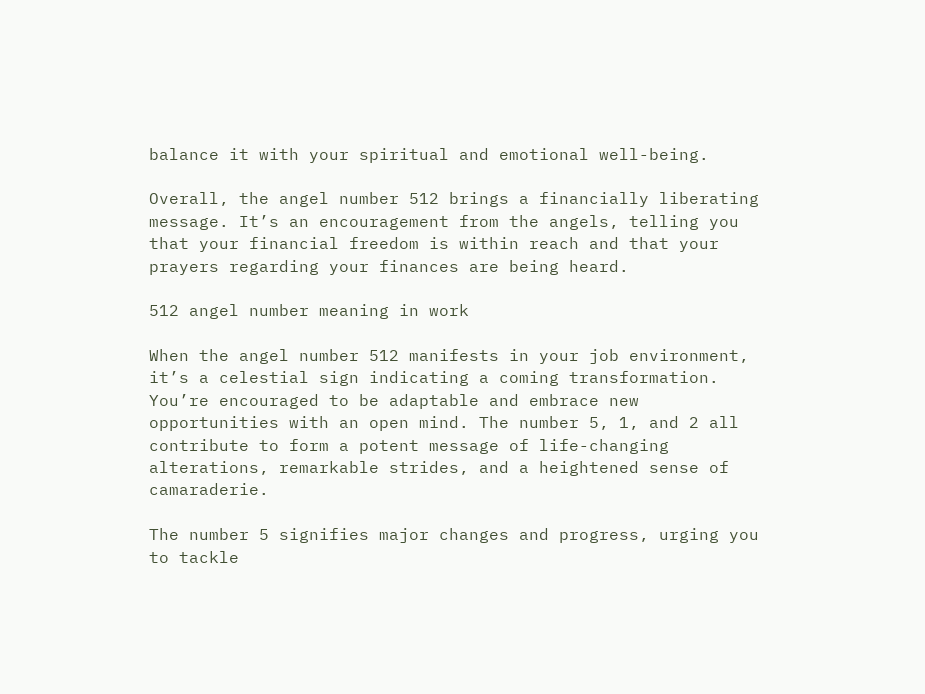balance it with your spiritual and emotional well-being.

Overall, the angel number 512 brings a financially liberating message. It’s an encouragement from the angels, telling you that your financial freedom is within reach and that your prayers regarding your finances are being heard.

512 angel number meaning in work

When the angel number 512 manifests in your job environment, it’s a celestial sign indicating a coming transformation. You’re encouraged to be adaptable and embrace new opportunities with an open mind. The number 5, 1, and 2 all contribute to form a potent message of life-changing alterations, remarkable strides, and a heightened sense of camaraderie.

The number 5 signifies major changes and progress, urging you to tackle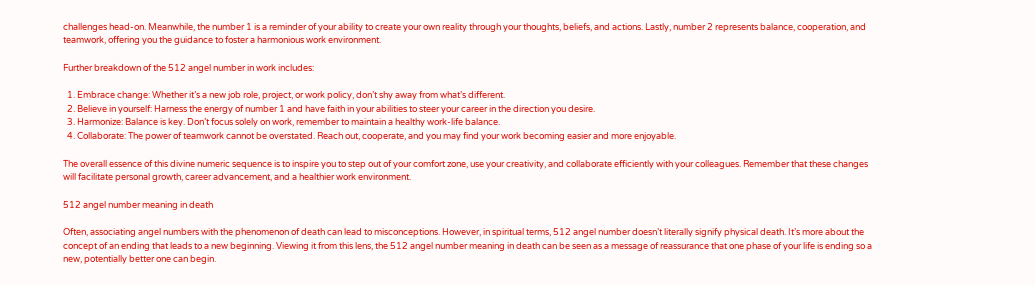challenges head-on. Meanwhile, the number 1 is a reminder of your ability to create your own reality through your thoughts, beliefs, and actions. Lastly, number 2 represents balance, cooperation, and teamwork, offering you the guidance to foster a harmonious work environment.

Further breakdown of the 512 angel number in work includes:

  1. Embrace change: Whether it’s a new job role, project, or work policy, don’t shy away from what’s different.
  2. Believe in yourself: Harness the energy of number 1 and have faith in your abilities to steer your career in the direction you desire.
  3. Harmonize: Balance is key. Don’t focus solely on work, remember to maintain a healthy work-life balance.
  4. Collaborate: The power of teamwork cannot be overstated. Reach out, cooperate, and you may find your work becoming easier and more enjoyable.

The overall essence of this divine numeric sequence is to inspire you to step out of your comfort zone, use your creativity, and collaborate efficiently with your colleagues. Remember that these changes will facilitate personal growth, career advancement, and a healthier work environment.

512 angel number meaning in death

Often, associating angel numbers with the phenomenon of death can lead to misconceptions. However, in spiritual terms, 512 angel number doesn’t literally signify physical death. It’s more about the concept of an ending that leads to a new beginning. Viewing it from this lens, the 512 angel number meaning in death can be seen as a message of reassurance that one phase of your life is ending so a new, potentially better one can begin.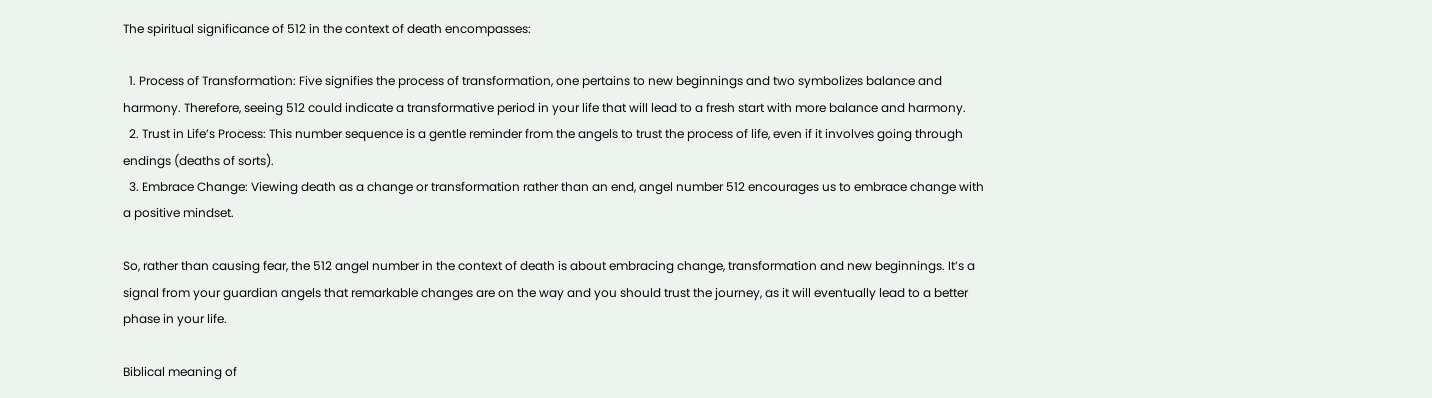The spiritual significance of 512 in the context of death encompasses:

  1. Process of Transformation: Five signifies the process of transformation, one pertains to new beginnings and two symbolizes balance and harmony. Therefore, seeing 512 could indicate a transformative period in your life that will lead to a fresh start with more balance and harmony.
  2. Trust in Life’s Process: This number sequence is a gentle reminder from the angels to trust the process of life, even if it involves going through endings (deaths of sorts).
  3. Embrace Change: Viewing death as a change or transformation rather than an end, angel number 512 encourages us to embrace change with a positive mindset.

So, rather than causing fear, the 512 angel number in the context of death is about embracing change, transformation and new beginnings. It’s a signal from your guardian angels that remarkable changes are on the way and you should trust the journey, as it will eventually lead to a better phase in your life.

Biblical meaning of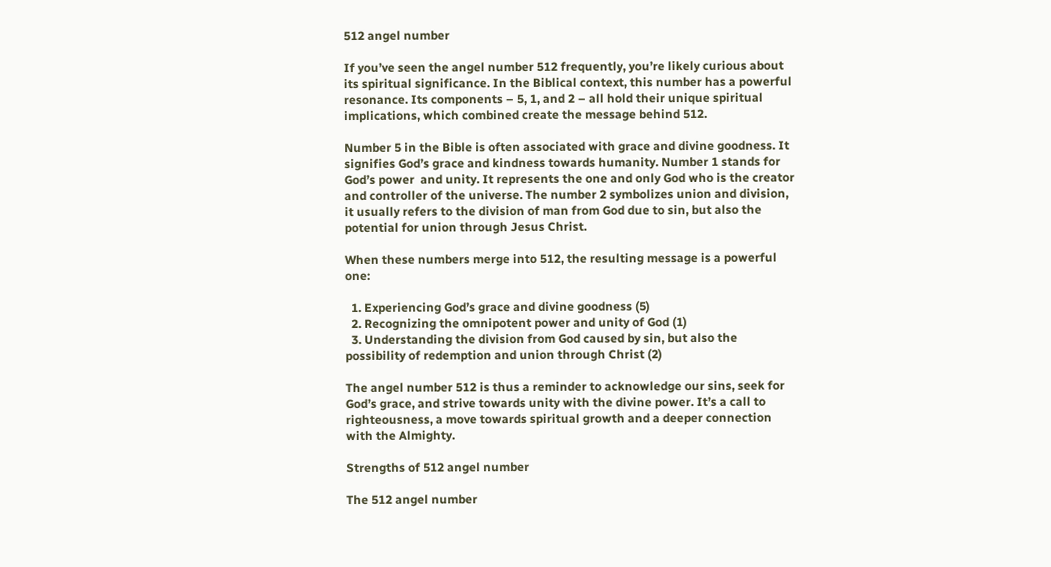512 angel number

If you’ve seen the angel number 512 frequently, you’re likely curious about its spiritual significance. In the Biblical context, this number has a powerful resonance. Its components – 5, 1, and 2 – all hold their unique spiritual implications, which combined create the message behind 512.

Number 5 in the Bible is often associated with grace and divine goodness. It signifies God’s grace and kindness towards humanity. Number 1 stands for God’s power  and unity. It represents the one and only God who is the creator and controller of the universe. The number 2 symbolizes union and division, it usually refers to the division of man from God due to sin, but also the potential for union through Jesus Christ.

When these numbers merge into 512, the resulting message is a powerful one:

  1. Experiencing God’s grace and divine goodness (5)
  2. Recognizing the omnipotent power and unity of God (1)
  3. Understanding the division from God caused by sin, but also the possibility of redemption and union through Christ (2)

The angel number 512 is thus a reminder to acknowledge our sins, seek for God’s grace, and strive towards unity with the divine power. It’s a call to righteousness, a move towards spiritual growth and a deeper connection with the Almighty.

Strengths of 512 angel number

The 512 angel number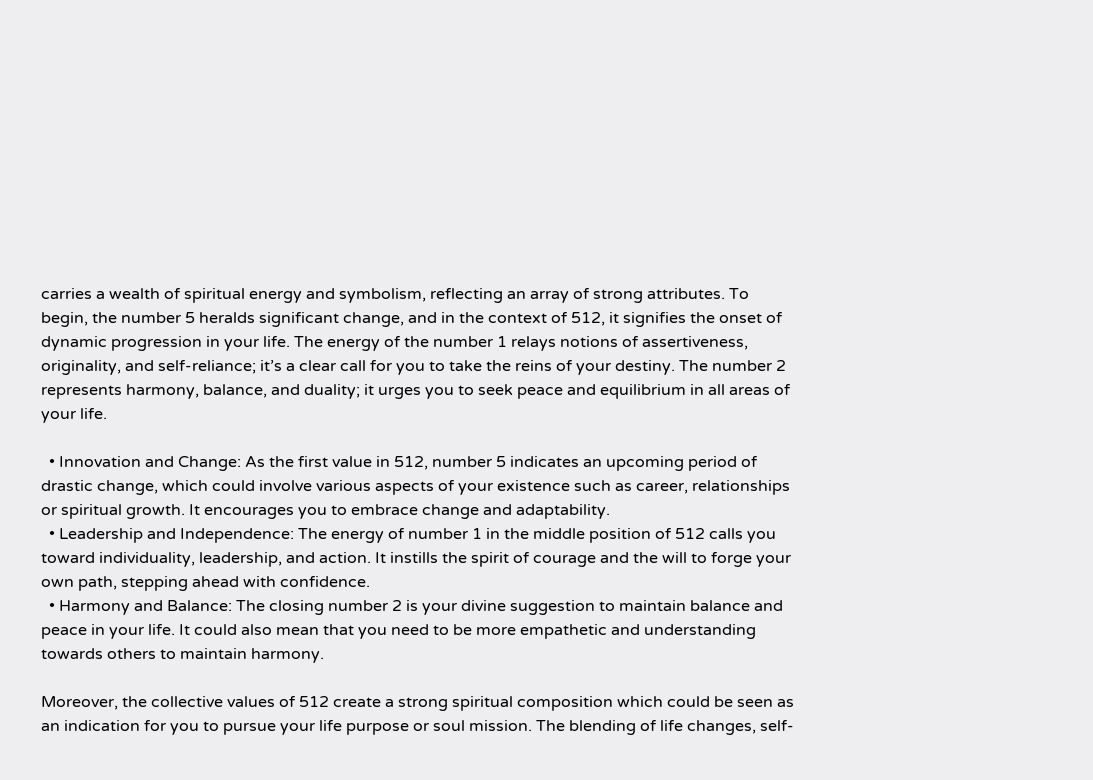carries a wealth of spiritual energy and symbolism, reflecting an array of strong attributes. To begin, the number 5 heralds significant change, and in the context of 512, it signifies the onset of dynamic progression in your life. The energy of the number 1 relays notions of assertiveness, originality, and self-reliance; it’s a clear call for you to take the reins of your destiny. The number 2 represents harmony, balance, and duality; it urges you to seek peace and equilibrium in all areas of your life.

  • Innovation and Change: As the first value in 512, number 5 indicates an upcoming period of drastic change, which could involve various aspects of your existence such as career, relationships or spiritual growth. It encourages you to embrace change and adaptability.
  • Leadership and Independence: The energy of number 1 in the middle position of 512 calls you toward individuality, leadership, and action. It instills the spirit of courage and the will to forge your own path, stepping ahead with confidence.
  • Harmony and Balance: The closing number 2 is your divine suggestion to maintain balance and peace in your life. It could also mean that you need to be more empathetic and understanding towards others to maintain harmony.

Moreover, the collective values of 512 create a strong spiritual composition which could be seen as an indication for you to pursue your life purpose or soul mission. The blending of life changes, self-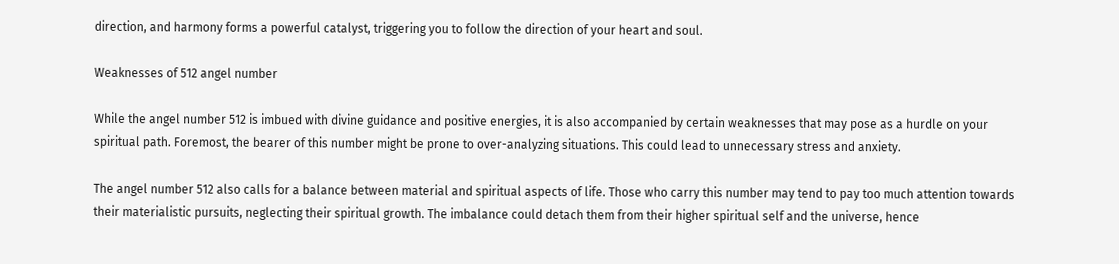direction, and harmony forms a powerful catalyst, triggering you to follow the direction of your heart and soul.

Weaknesses of 512 angel number

While the angel number 512 is imbued with divine guidance and positive energies, it is also accompanied by certain weaknesses that may pose as a hurdle on your spiritual path. Foremost, the bearer of this number might be prone to over-analyzing situations. This could lead to unnecessary stress and anxiety.

The angel number 512 also calls for a balance between material and spiritual aspects of life. Those who carry this number may tend to pay too much attention towards their materialistic pursuits, neglecting their spiritual growth. The imbalance could detach them from their higher spiritual self and the universe, hence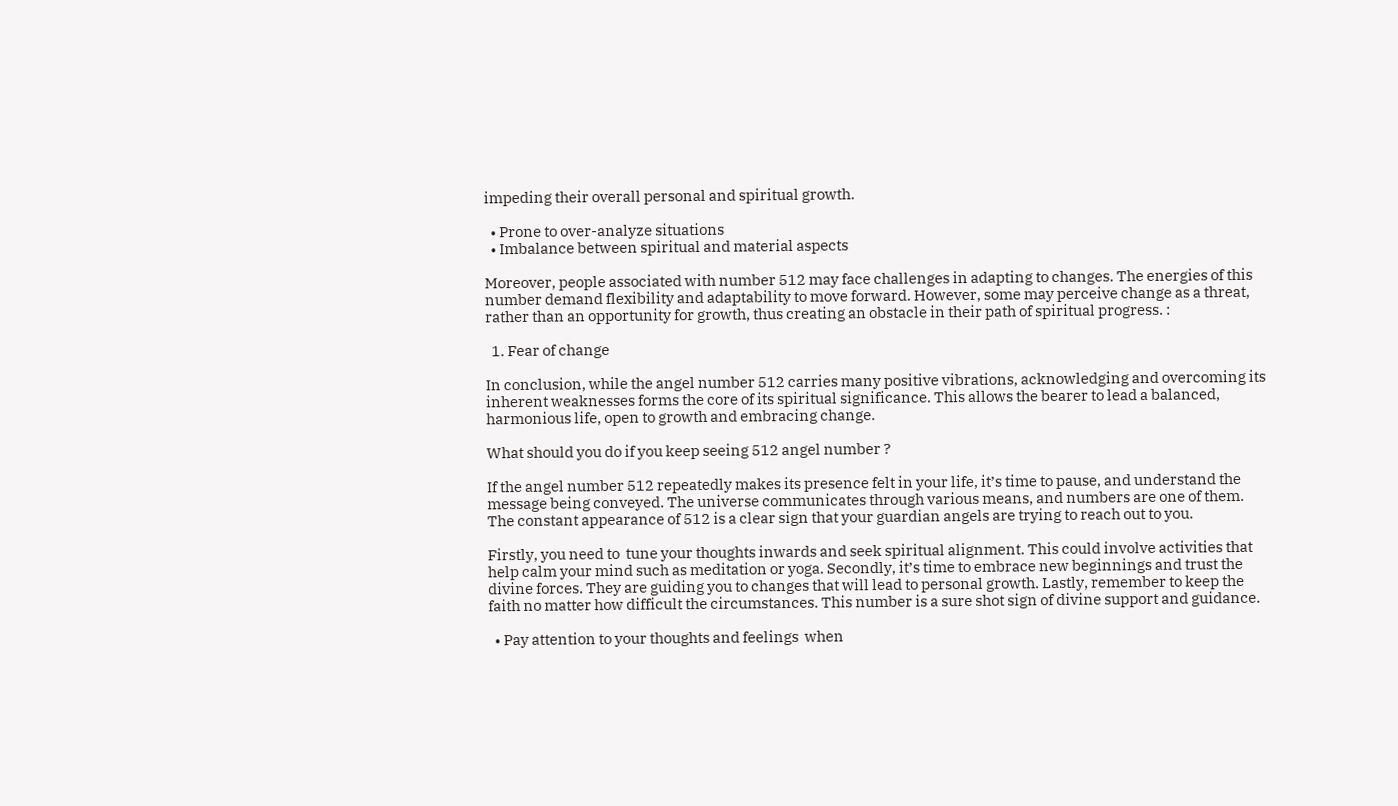impeding their overall personal and spiritual growth.

  • Prone to over-analyze situations
  • Imbalance between spiritual and material aspects

Moreover, people associated with number 512 may face challenges in adapting to changes. The energies of this number demand flexibility and adaptability to move forward. However, some may perceive change as a threat, rather than an opportunity for growth, thus creating an obstacle in their path of spiritual progress. :

  1. Fear of change

In conclusion, while the angel number 512 carries many positive vibrations, acknowledging and overcoming its inherent weaknesses forms the core of its spiritual significance. This allows the bearer to lead a balanced, harmonious life, open to growth and embracing change.

What should you do if you keep seeing 512 angel number ?

If the angel number 512 repeatedly makes its presence felt in your life, it’s time to pause, and understand the message being conveyed. The universe communicates through various means, and numbers are one of them. The constant appearance of 512 is a clear sign that your guardian angels are trying to reach out to you.

Firstly, you need to  tune your thoughts inwards and seek spiritual alignment. This could involve activities that help calm your mind such as meditation or yoga. Secondly, it’s time to embrace new beginnings and trust the divine forces. They are guiding you to changes that will lead to personal growth. Lastly, remember to keep the faith no matter how difficult the circumstances. This number is a sure shot sign of divine support and guidance.

  • Pay attention to your thoughts and feelings  when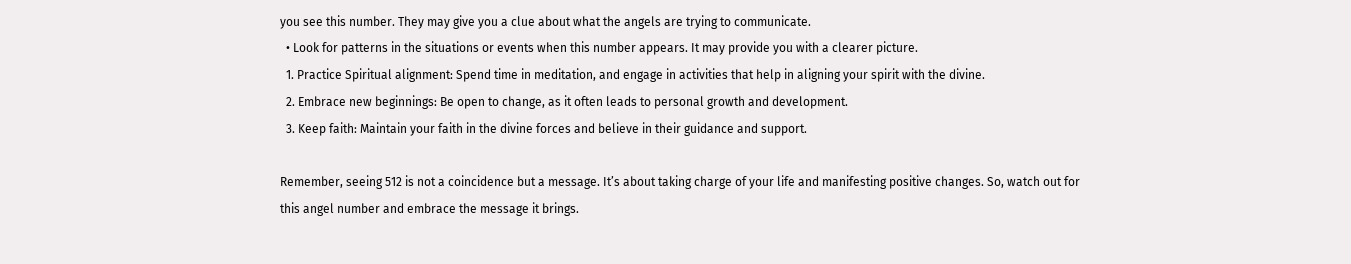you see this number. They may give you a clue about what the angels are trying to communicate.
  • Look for patterns in the situations or events when this number appears. It may provide you with a clearer picture.
  1. Practice Spiritual alignment: Spend time in meditation, and engage in activities that help in aligning your spirit with the divine.
  2. Embrace new beginnings: Be open to change, as it often leads to personal growth and development.
  3. Keep faith: Maintain your faith in the divine forces and believe in their guidance and support.

Remember, seeing 512 is not a coincidence but a message. It’s about taking charge of your life and manifesting positive changes. So, watch out for this angel number and embrace the message it brings.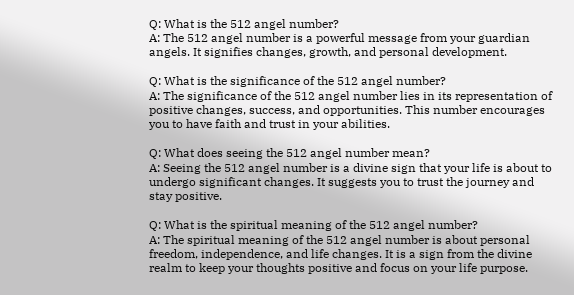Q: What is the 512 angel number?
A: The 512 angel number is a powerful message from your guardian angels. It signifies changes, growth, and personal development.

Q: What is the significance of the 512 angel number?
A: The significance of the 512 angel number lies in its representation of positive changes, success, and opportunities. This number encourages you to have faith and trust in your abilities.

Q: What does seeing the 512 angel number mean?
A: Seeing the 512 angel number is a divine sign that your life is about to undergo significant changes. It suggests you to trust the journey and stay positive.

Q: What is the spiritual meaning of the 512 angel number?
A: The spiritual meaning of the 512 angel number is about personal freedom, independence, and life changes. It is a sign from the divine realm to keep your thoughts positive and focus on your life purpose.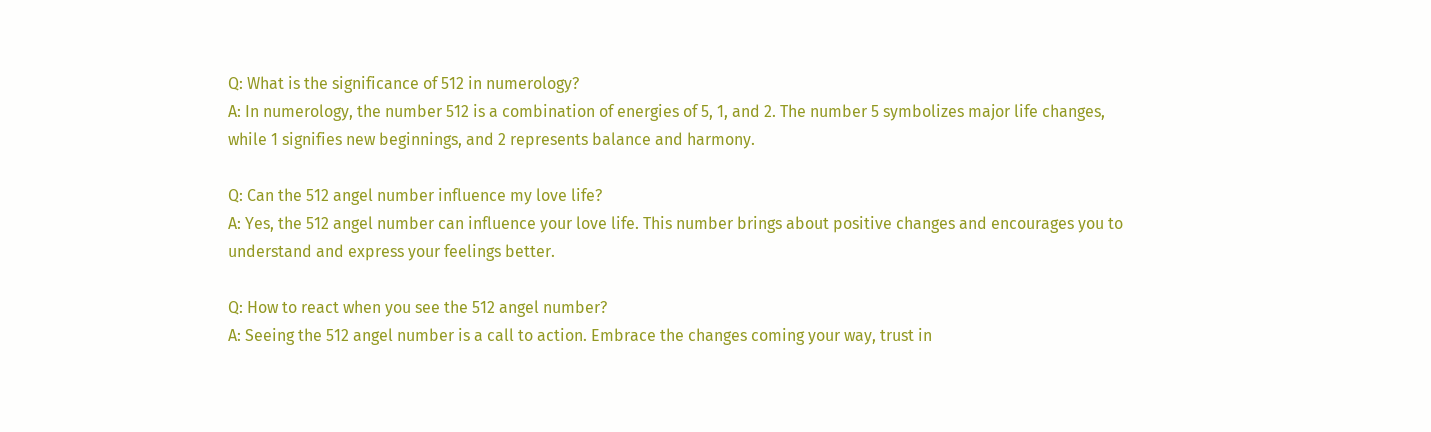Q: What is the significance of 512 in numerology?
A: In numerology, the number 512 is a combination of energies of 5, 1, and 2. The number 5 symbolizes major life changes, while 1 signifies new beginnings, and 2 represents balance and harmony.

Q: Can the 512 angel number influence my love life?
A: Yes, the 512 angel number can influence your love life. This number brings about positive changes and encourages you to understand and express your feelings better.

Q: How to react when you see the 512 angel number?
A: Seeing the 512 angel number is a call to action. Embrace the changes coming your way, trust in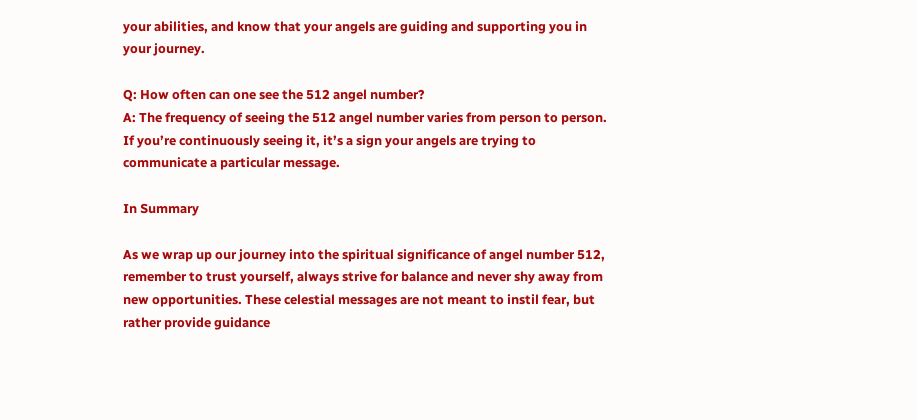your abilities, and know that your angels are guiding and supporting you in your journey.

Q: How often can one see the 512 angel number?
A: The frequency of seeing the 512 angel number varies from person to person. If you’re continuously seeing it, it’s a sign your angels are trying to communicate a particular message.

In Summary

As we wrap up our journey into the spiritual significance of angel number 512, remember to trust yourself, always strive for balance and never shy away from new opportunities. These celestial messages are not meant to instil fear, but rather provide guidance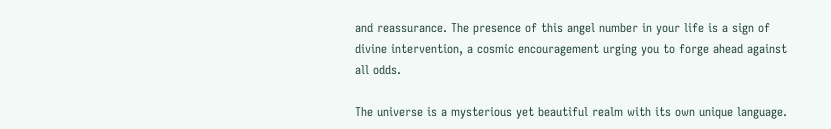and reassurance. The presence of this angel number in your life is a sign of divine intervention, a cosmic encouragement urging you to forge ahead against all odds.

The universe is a mysterious yet beautiful realm with its own unique language.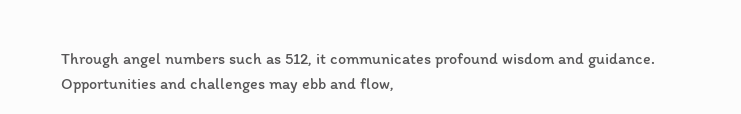Through angel numbers such as 512, it communicates profound wisdom and guidance. Opportunities and challenges may ebb and flow,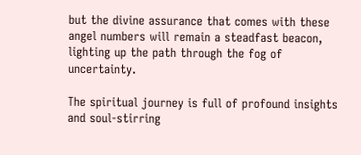but the divine assurance that comes with these angel numbers will remain a steadfast beacon, lighting up the path through the fog of uncertainty.

The spiritual journey is full of profound insights and soul-stirring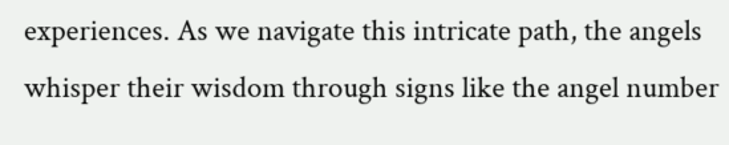experiences. As we navigate this intricate path, the angels whisper their wisdom through signs like the angel number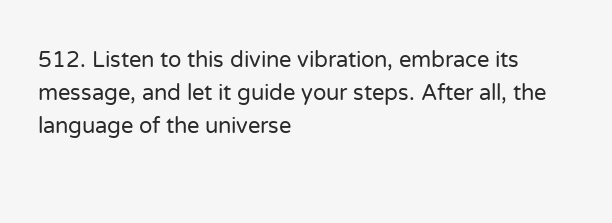512. Listen to this divine vibration, embrace its message, and let it guide your steps. After all, the language of the universe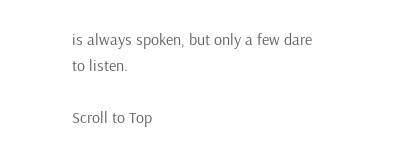is always spoken, but only a few dare to listen.

Scroll to Top